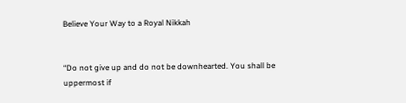Believe Your Way to a Royal Nikkah


“Do not give up and do not be downhearted. You shall be uppermost if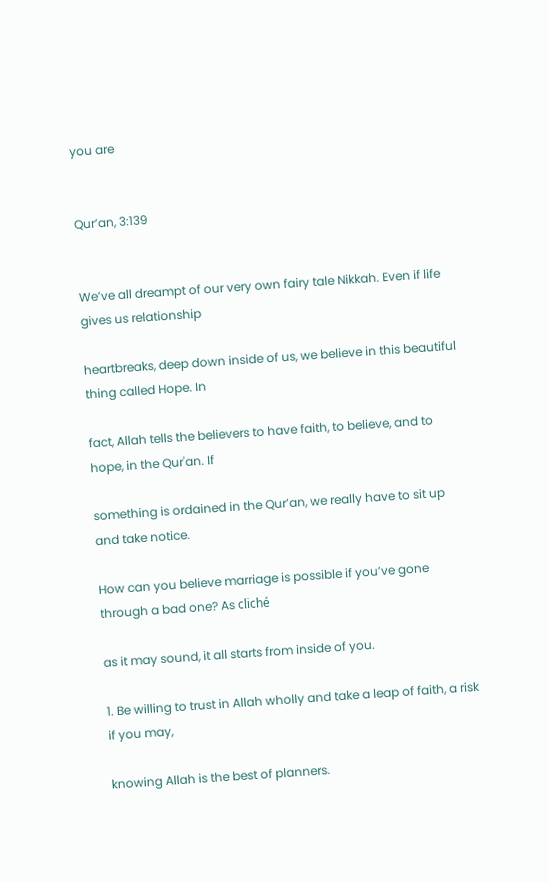you are


Qur’an, 3:139


We’ve all dreampt of our very own fairy tale Nikkah. Even if life gives us relationship

heartbreaks, deep down inside of us, we believe in this beautiful thing called Hope. In

fact, Allah tells the believers to have faith, to believe, and to hope, in the Qur'an. If

something is ordained in the Qur’an, we really have to sit up and take notice.

How can you believe marriage is possible if you’ve gone through a bad one? As cliché

as it may sound, it all starts from inside of you.

1. Be willing to trust in Allah wholly and take a leap of faith, a risk if you may,

knowing Allah is the best of planners.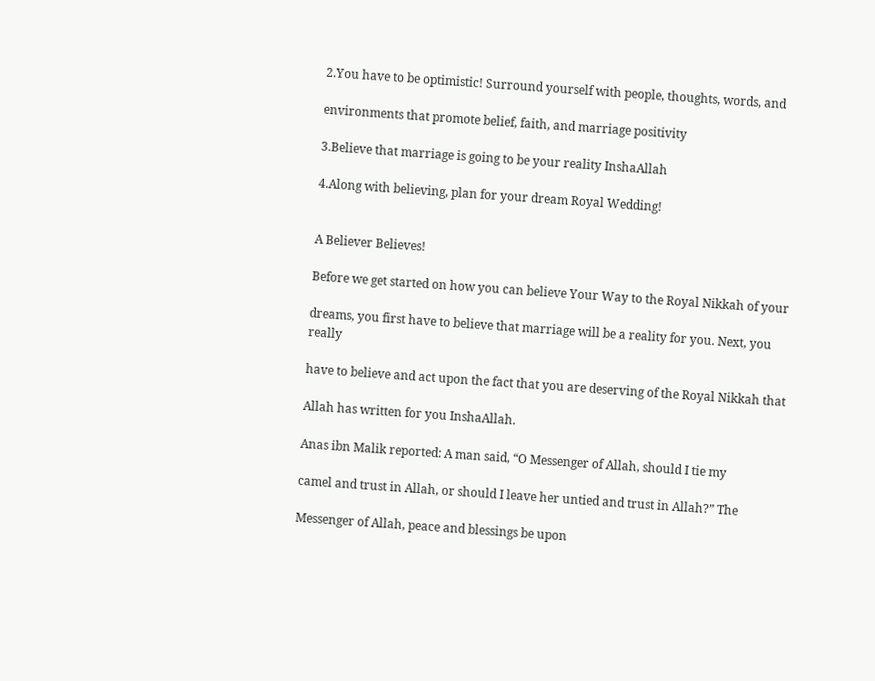2.You have to be optimistic! Surround yourself with people, thoughts, words, and

environments that promote belief, faith, and marriage positivity

3.Believe that marriage is going to be your reality InshaAllah

4.Along with believing, plan for your dream Royal Wedding!


A Believer Believes!

Before we get started on how you can believe Your Way to the Royal Nikkah of your

dreams, you first have to believe that marriage will be a reality for you. Next, you really

have to believe and act upon the fact that you are deserving of the Royal Nikkah that

Allah has written for you InshaAllah.

Anas ibn Malik reported: A man said, “O Messenger of Allah, should I tie my

camel and trust in Allah, or should I leave her untied and trust in Allah?” The

Messenger of Allah, peace and blessings be upon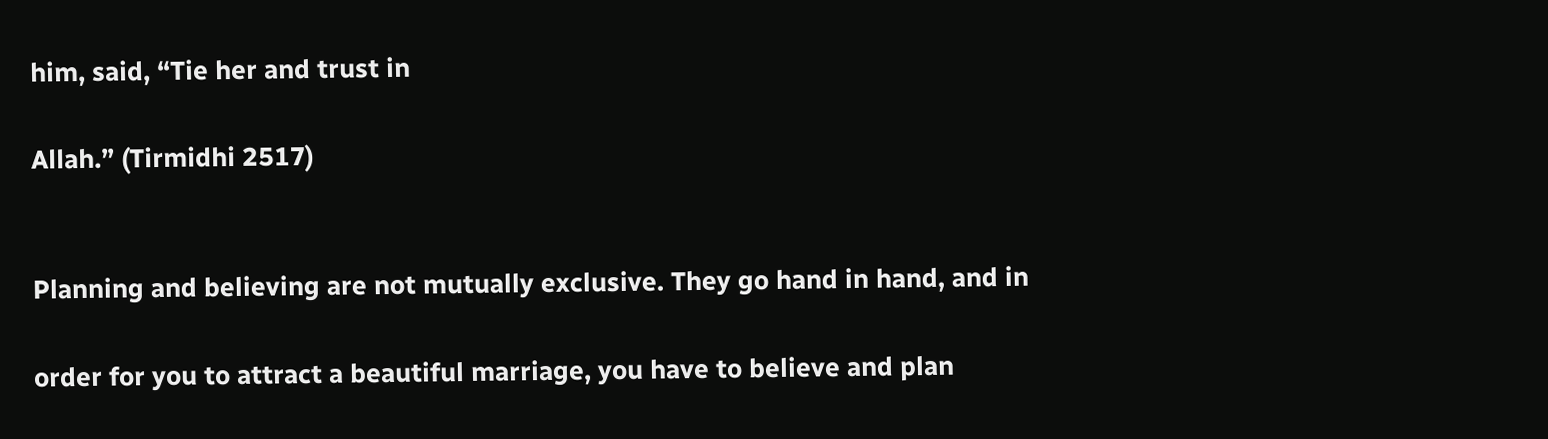him, said, “Tie her and trust in

Allah.” (Tirmidhi 2517)


Planning and believing are not mutually exclusive. They go hand in hand, and in

order for you to attract a beautiful marriage, you have to believe and plan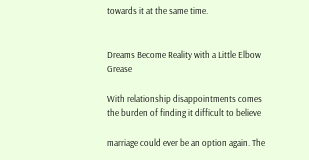towards it at the same time.


Dreams Become Reality with a Little Elbow Grease

With relationship disappointments comes the burden of finding it difficult to believe

marriage could ever be an option again. The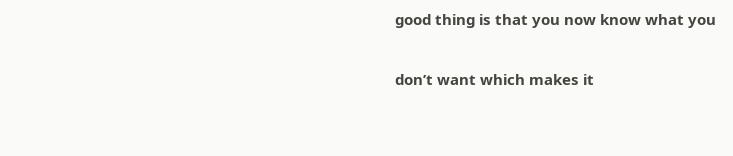good thing is that you now know what you

don’t want which makes it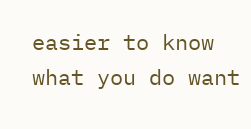easier to know what you do want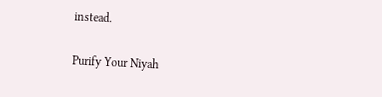instead.

Purify Your Niyah